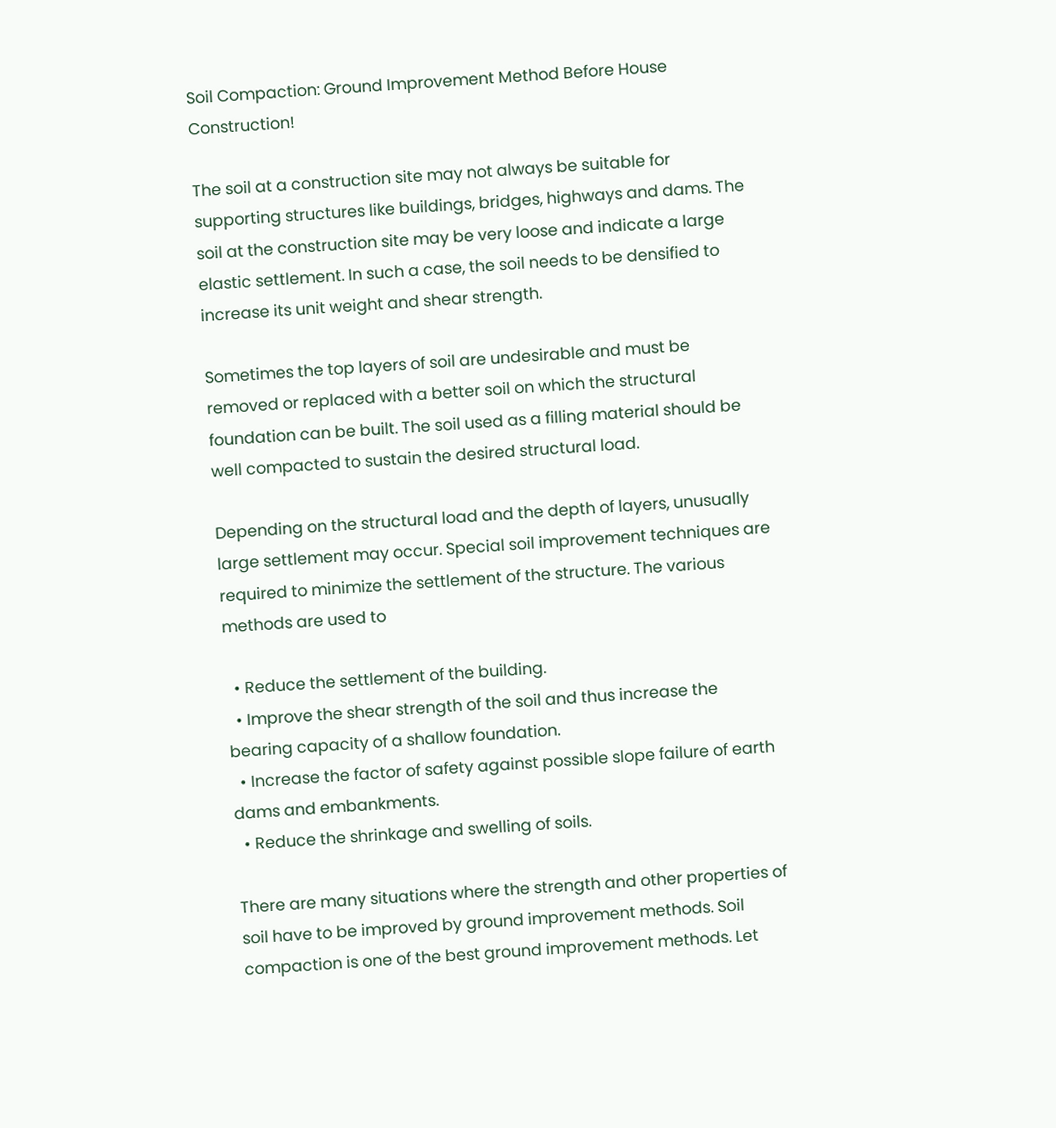Soil Compaction: Ground Improvement Method Before House Construction!

The soil at a construction site may not always be suitable for supporting structures like buildings, bridges, highways and dams. The soil at the construction site may be very loose and indicate a large elastic settlement. In such a case, the soil needs to be densified to increase its unit weight and shear strength.

Sometimes the top layers of soil are undesirable and must be removed or replaced with a better soil on which the structural foundation can be built. The soil used as a filling material should be well compacted to sustain the desired structural load.

Depending on the structural load and the depth of layers, unusually large settlement may occur. Special soil improvement techniques are required to minimize the settlement of the structure. The various methods are used to

  • Reduce the settlement of the building.
  • Improve the shear strength of the soil and thus increase the bearing capacity of a shallow foundation.
  • Increase the factor of safety against possible slope failure of earth dams and embankments.
  • Reduce the shrinkage and swelling of soils.

There are many situations where the strength and other properties of soil have to be improved by ground improvement methods. Soil compaction is one of the best ground improvement methods. Let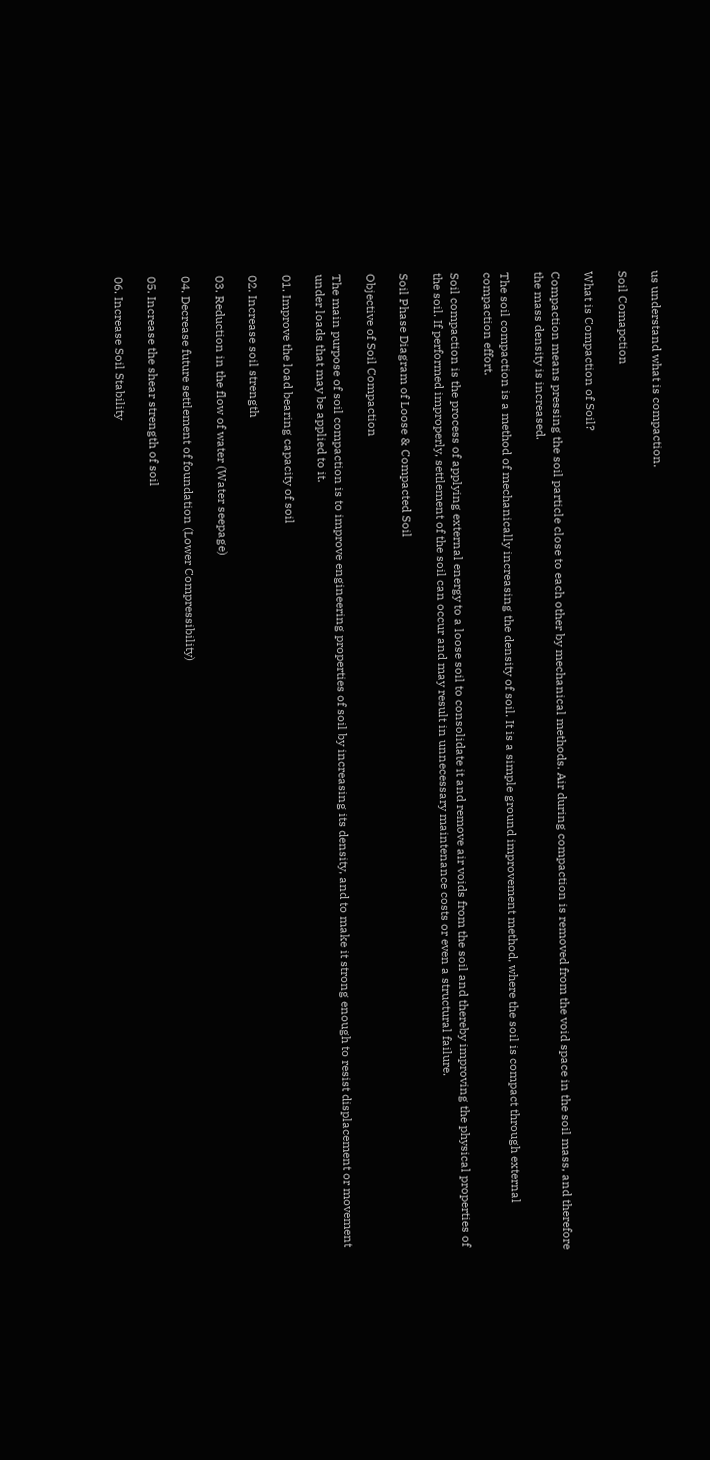us understand what is compaction.

Soil Comapction

What is Compaction of Soil?

Compaction means pressing the soil particle close to each other by mechanical methods. Air during compaction is removed from the void space in the soil mass, and therefore the mass density is increased.

The soil compaction is a method of mechanically increasing the density of soil. It is a simple ground improvement method, where the soil is compact through external compaction effort.

Soil compaction is the process of applying external energy to a loose soil to consolidate it and remove air voids from the soil and thereby improving the physical properties of the soil. If performed improperly, settlement of the soil can occur and may result in unnecessary maintenance costs or even a structural failure.

Soil Phase Diagram of Loose & Compacted Soil

Objective of Soil Compaction

The main purpose of soil compaction is to improve engineering properties of soil by increasing its density, and to make it strong enough to resist displacement or movement under loads that may be applied to it.

01. Improve the load bearing capacity of soil

02. Increase soil strength

03. Reduction in the flow of water (Water seepage)

04. Decrease future settlement of foundation (Lower Compressibility)

05. Increase the shear strength of soil

06. Increase Soil Stability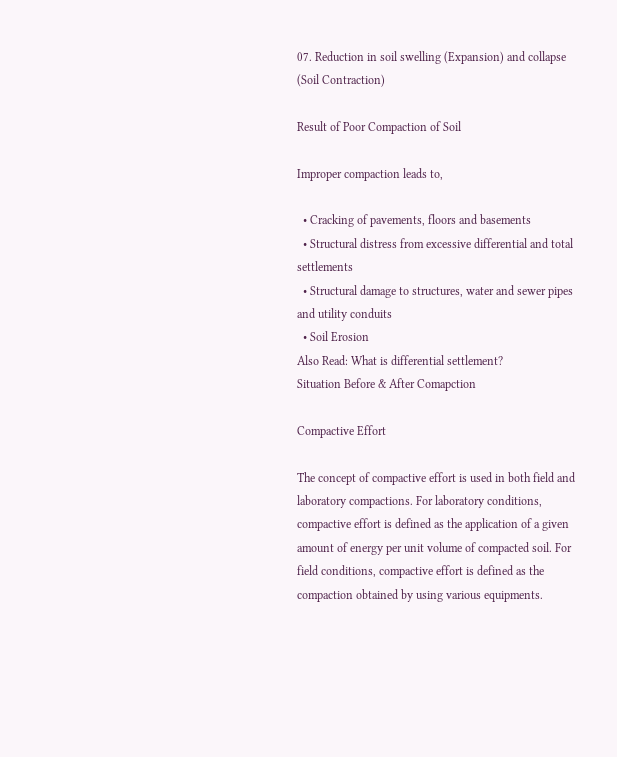07. Reduction in soil swelling (Expansion) and collapse (Soil Contraction)

Result of Poor Compaction of Soil

Improper compaction leads to,

  • Cracking of pavements, floors and basements
  • Structural distress from excessive differential and total settlements
  • Structural damage to structures, water and sewer pipes and utility conduits
  • Soil Erosion
Also Read: What is differential settlement?
Situation Before & After Comapction

Compactive Effort

The concept of compactive effort is used in both field and laboratory compactions. For laboratory conditions, compactive effort is defined as the application of a given amount of energy per unit volume of compacted soil. For field conditions, compactive effort is defined as the compaction obtained by using various equipments.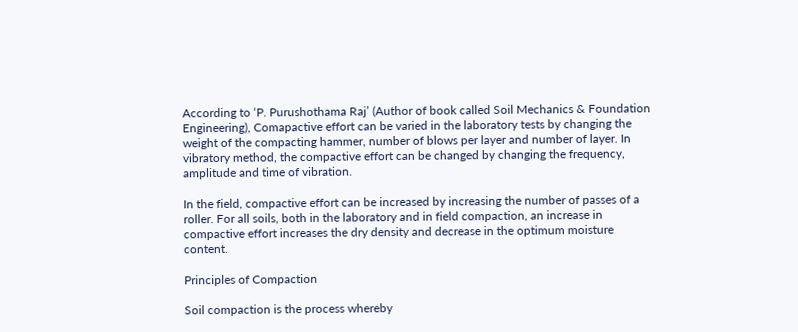According to ‘P. Purushothama Raj’ (Author of book called Soil Mechanics & Foundation Engineering), Comapactive effort can be varied in the laboratory tests by changing the weight of the compacting hammer, number of blows per layer and number of layer. In vibratory method, the compactive effort can be changed by changing the frequency, amplitude and time of vibration.

In the field, compactive effort can be increased by increasing the number of passes of a roller. For all soils, both in the laboratory and in field compaction, an increase in compactive effort increases the dry density and decrease in the optimum moisture content.

Principles of Compaction

Soil compaction is the process whereby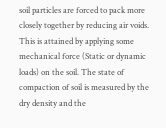soil particles are forced to pack more closely together by reducing air voids. This is attained by applying some mechanical force (Static or dynamic loads) on the soil. The state of compaction of soil is measured by the dry density and the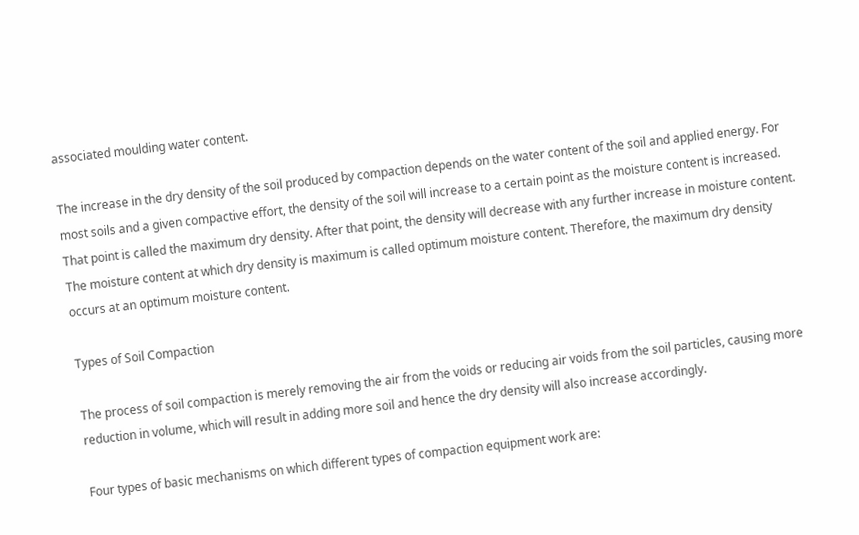associated moulding water content.

The increase in the dry density of the soil produced by compaction depends on the water content of the soil and applied energy. For most soils and a given compactive effort, the density of the soil will increase to a certain point as the moisture content is increased. That point is called the maximum dry density. After that point, the density will decrease with any further increase in moisture content. The moisture content at which dry density is maximum is called optimum moisture content. Therefore, the maximum dry density occurs at an optimum moisture content.

Types of Soil Compaction

The process of soil compaction is merely removing the air from the voids or reducing air voids from the soil particles, causing more reduction in volume, which will result in adding more soil and hence the dry density will also increase accordingly.

Four types of basic mechanisms on which different types of compaction equipment work are: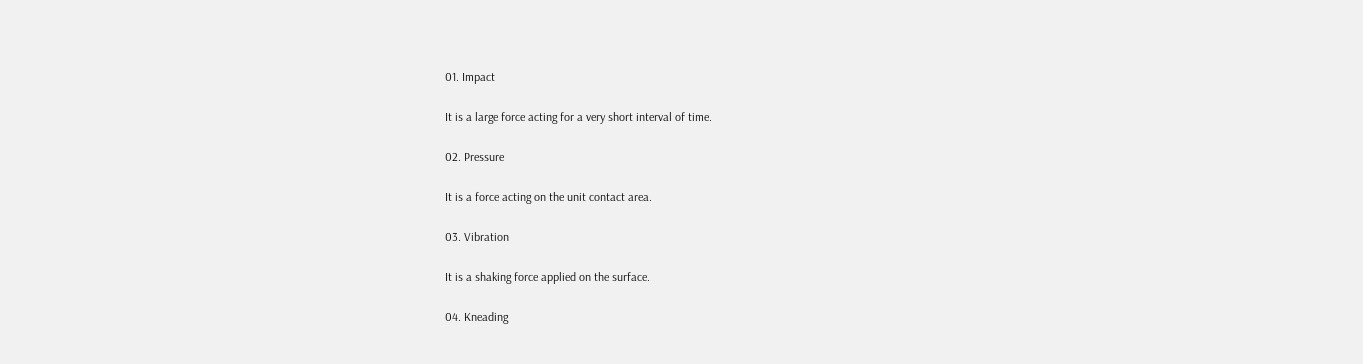01. Impact

It is a large force acting for a very short interval of time.

02. Pressure

It is a force acting on the unit contact area.

03. Vibration

It is a shaking force applied on the surface.

04. Kneading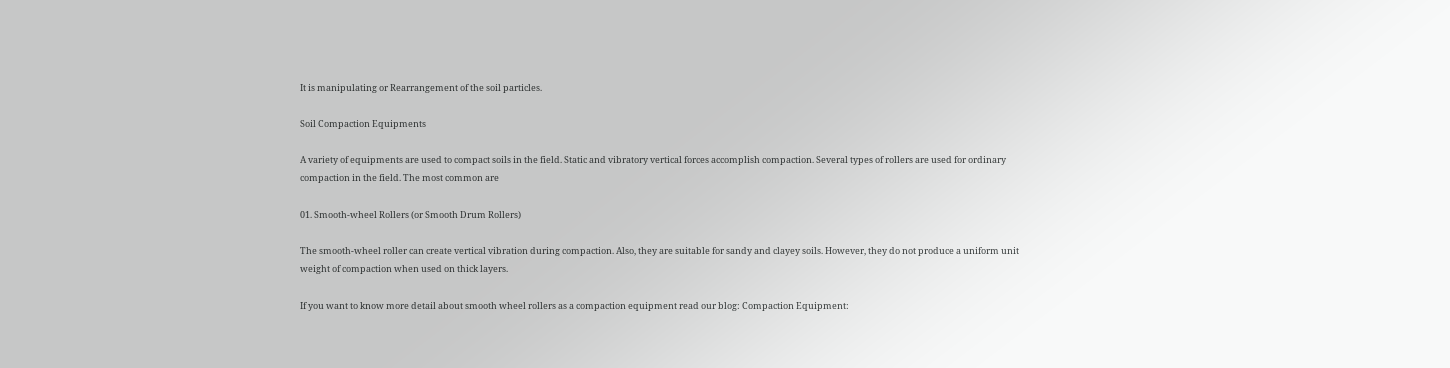It is manipulating or Rearrangement of the soil particles.

Soil Compaction Equipments

A variety of equipments are used to compact soils in the field. Static and vibratory vertical forces accomplish compaction. Several types of rollers are used for ordinary compaction in the field. The most common are

01. Smooth-wheel Rollers (or Smooth Drum Rollers)

The smooth-wheel roller can create vertical vibration during compaction. Also, they are suitable for sandy and clayey soils. However, they do not produce a uniform unit weight of compaction when used on thick layers.

If you want to know more detail about smooth wheel rollers as a compaction equipment read our blog: Compaction Equipment: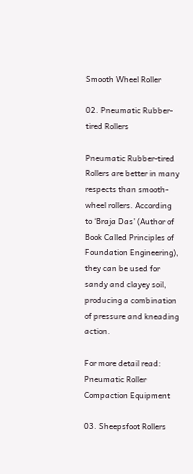Smooth Wheel Roller

02. Pneumatic Rubber-tired Rollers

Pneumatic Rubber-tired Rollers are better in many respects than smooth-wheel rollers. According to ‘Braja Das’ (Author of Book Called Principles of Foundation Engineering), they can be used for sandy and clayey soil, producing a combination of pressure and kneading action.

For more detail read: Pneumatic Roller Compaction Equipment

03. Sheepsfoot Rollers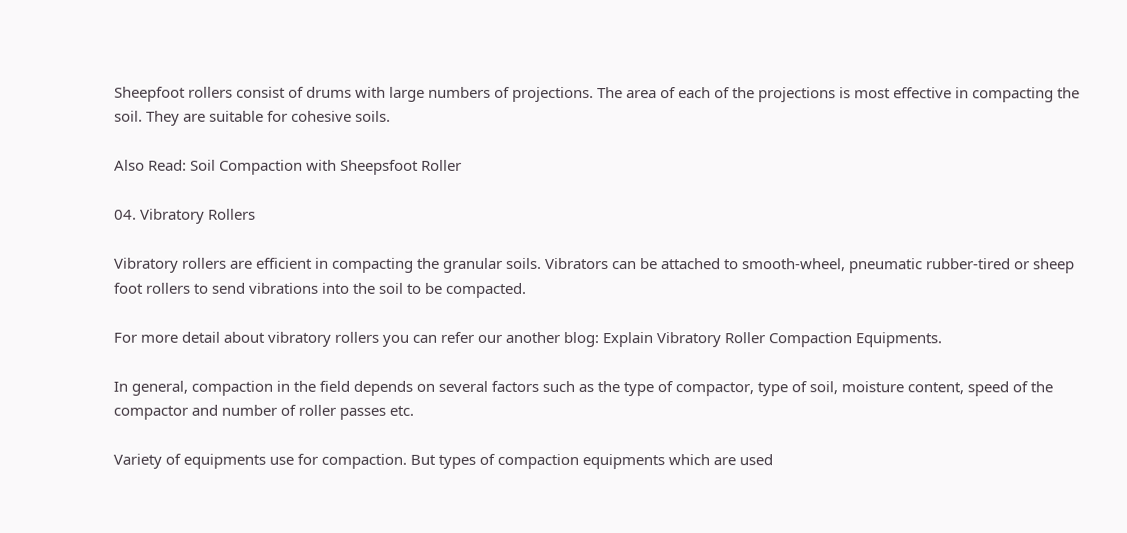Sheepfoot rollers consist of drums with large numbers of projections. The area of each of the projections is most effective in compacting the soil. They are suitable for cohesive soils.

Also Read: Soil Compaction with Sheepsfoot Roller

04. Vibratory Rollers

Vibratory rollers are efficient in compacting the granular soils. Vibrators can be attached to smooth-wheel, pneumatic rubber-tired or sheep foot rollers to send vibrations into the soil to be compacted.

For more detail about vibratory rollers you can refer our another blog: Explain Vibratory Roller Compaction Equipments.

In general, compaction in the field depends on several factors such as the type of compactor, type of soil, moisture content, speed of the compactor and number of roller passes etc.

Variety of equipments use for compaction. But types of compaction equipments which are used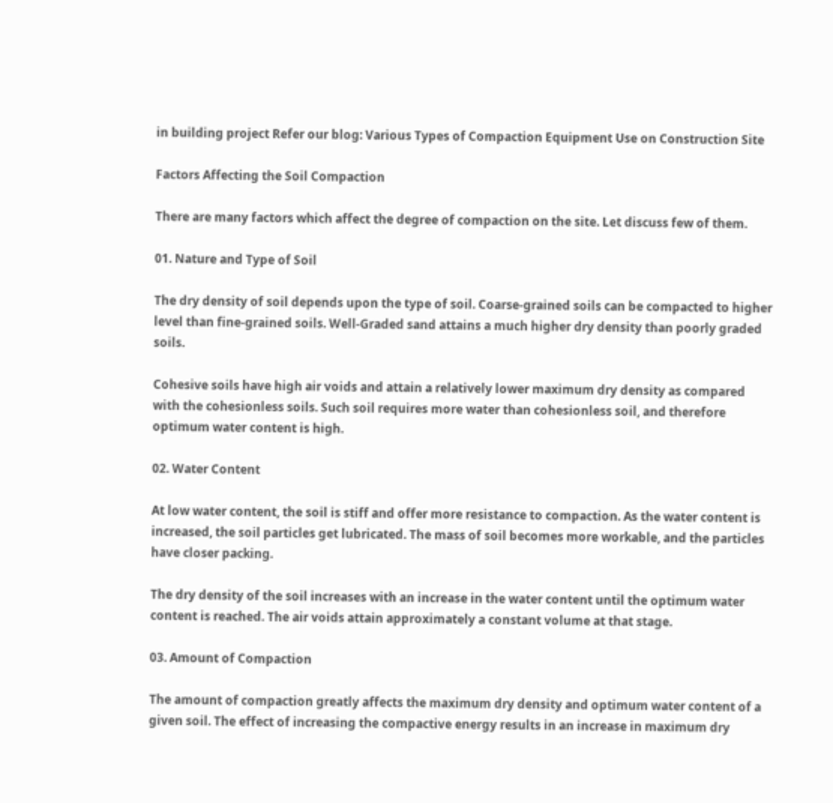in building project Refer our blog: Various Types of Compaction Equipment Use on Construction Site

Factors Affecting the Soil Compaction

There are many factors which affect the degree of compaction on the site. Let discuss few of them.

01. Nature and Type of Soil

The dry density of soil depends upon the type of soil. Coarse-grained soils can be compacted to higher level than fine-grained soils. Well-Graded sand attains a much higher dry density than poorly graded soils.

Cohesive soils have high air voids and attain a relatively lower maximum dry density as compared with the cohesionless soils. Such soil requires more water than cohesionless soil, and therefore optimum water content is high.

02. Water Content

At low water content, the soil is stiff and offer more resistance to compaction. As the water content is increased, the soil particles get lubricated. The mass of soil becomes more workable, and the particles have closer packing.

The dry density of the soil increases with an increase in the water content until the optimum water content is reached. The air voids attain approximately a constant volume at that stage.

03. Amount of Compaction

The amount of compaction greatly affects the maximum dry density and optimum water content of a given soil. The effect of increasing the compactive energy results in an increase in maximum dry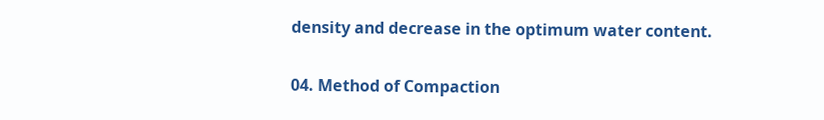density and decrease in the optimum water content.

04. Method of Compaction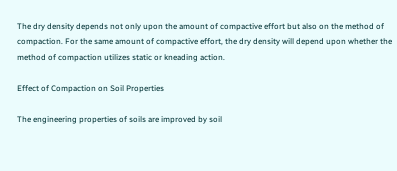The dry density depends not only upon the amount of compactive effort but also on the method of compaction. For the same amount of compactive effort, the dry density will depend upon whether the method of compaction utilizes static or kneading action.

Effect of Compaction on Soil Properties

The engineering properties of soils are improved by soil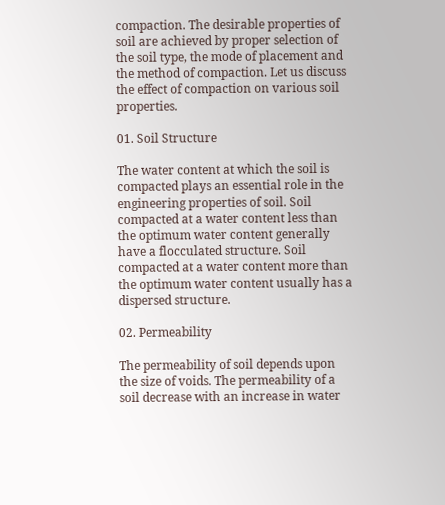compaction. The desirable properties of soil are achieved by proper selection of the soil type, the mode of placement and the method of compaction. Let us discuss the effect of compaction on various soil properties.

01. Soil Structure

The water content at which the soil is compacted plays an essential role in the engineering properties of soil. Soil compacted at a water content less than the optimum water content generally have a flocculated structure. Soil compacted at a water content more than the optimum water content usually has a dispersed structure.

02. Permeability

The permeability of soil depends upon the size of voids. The permeability of a soil decrease with an increase in water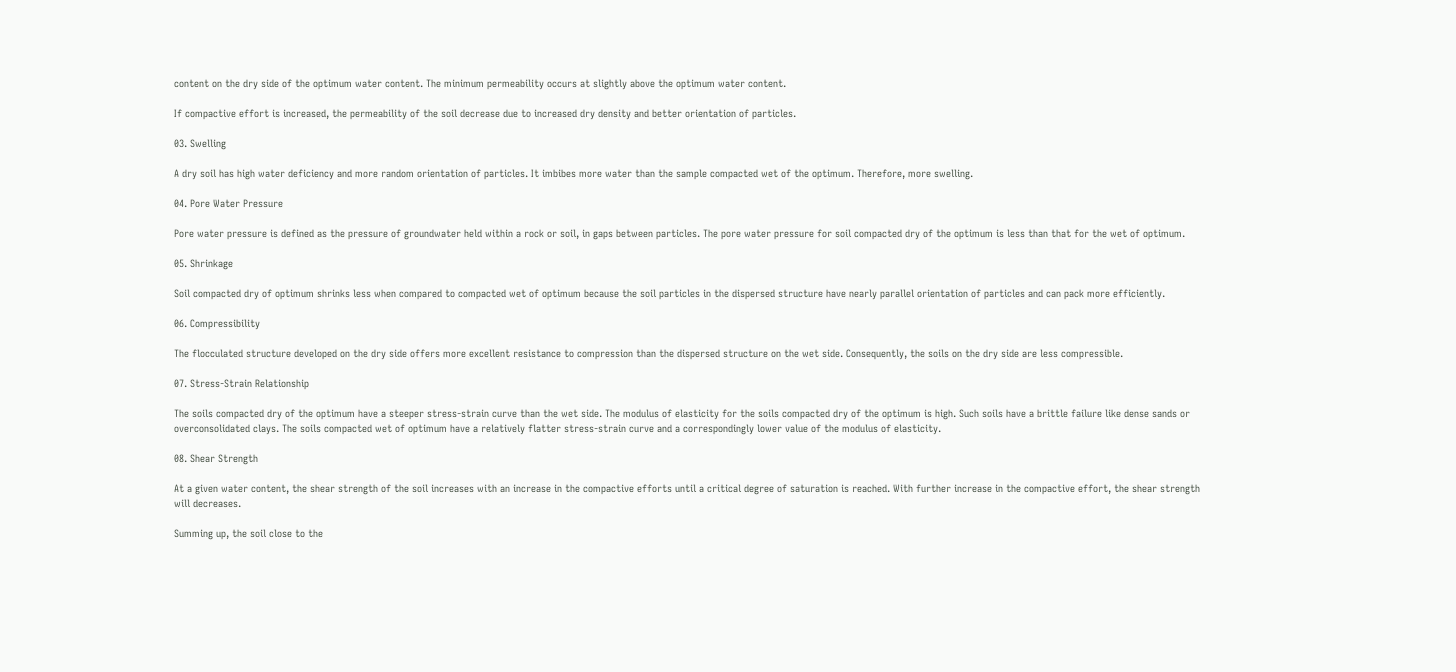content on the dry side of the optimum water content. The minimum permeability occurs at slightly above the optimum water content.

If compactive effort is increased, the permeability of the soil decrease due to increased dry density and better orientation of particles.

03. Swelling

A dry soil has high water deficiency and more random orientation of particles. It imbibes more water than the sample compacted wet of the optimum. Therefore, more swelling.

04. Pore Water Pressure

Pore water pressure is defined as the pressure of groundwater held within a rock or soil, in gaps between particles. The pore water pressure for soil compacted dry of the optimum is less than that for the wet of optimum.

05. Shrinkage

Soil compacted dry of optimum shrinks less when compared to compacted wet of optimum because the soil particles in the dispersed structure have nearly parallel orientation of particles and can pack more efficiently.

06. Compressibility

The flocculated structure developed on the dry side offers more excellent resistance to compression than the dispersed structure on the wet side. Consequently, the soils on the dry side are less compressible.

07. Stress-Strain Relationship

The soils compacted dry of the optimum have a steeper stress-strain curve than the wet side. The modulus of elasticity for the soils compacted dry of the optimum is high. Such soils have a brittle failure like dense sands or overconsolidated clays. The soils compacted wet of optimum have a relatively flatter stress-strain curve and a correspondingly lower value of the modulus of elasticity.

08. Shear Strength

At a given water content, the shear strength of the soil increases with an increase in the compactive efforts until a critical degree of saturation is reached. With further increase in the compactive effort, the shear strength will decreases.

Summing up, the soil close to the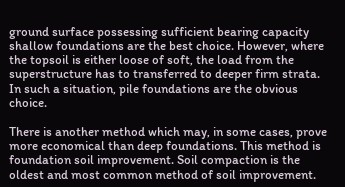ground surface possessing sufficient bearing capacity shallow foundations are the best choice. However, where the topsoil is either loose of soft, the load from the superstructure has to transferred to deeper firm strata. In such a situation, pile foundations are the obvious choice.

There is another method which may, in some cases, prove more economical than deep foundations. This method is foundation soil improvement. Soil compaction is the oldest and most common method of soil improvement.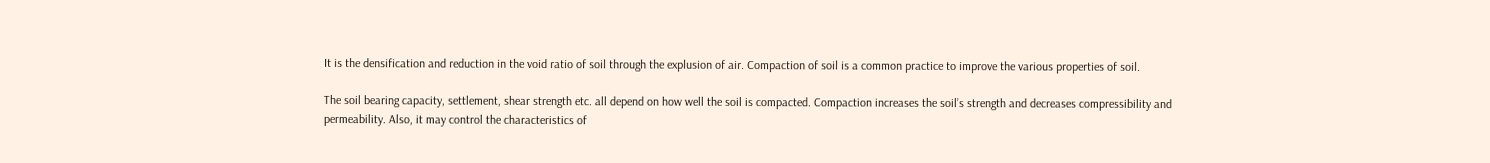It is the densification and reduction in the void ratio of soil through the explusion of air. Compaction of soil is a common practice to improve the various properties of soil.

The soil bearing capacity, settlement, shear strength etc. all depend on how well the soil is compacted. Compaction increases the soil’s strength and decreases compressibility and permeability. Also, it may control the characteristics of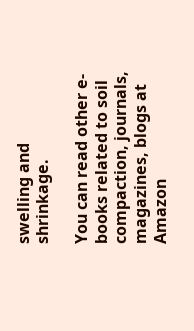swelling and shrinkage.

You can read other e-books related to soil compaction, journals, magazines, blogs at  Amazon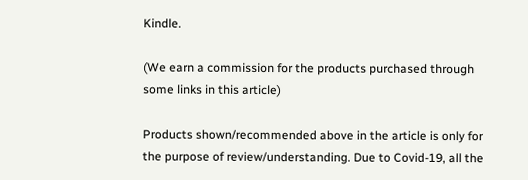Kindle.

(We earn a commission for the products purchased through some links in this article)

Products shown/recommended above in the article is only for the purpose of review/understanding. Due to Covid-19, all the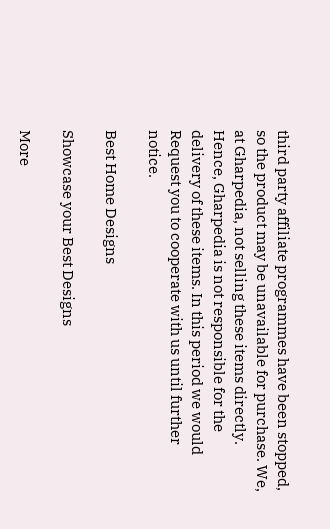third party affiliate programmes have been stopped, so the product may be unavailable for purchase. We, at Gharpedia, not selling these items directly. Hence, Gharpedia is not responsible for the delivery of these items. In this period we would Request you to cooperate with us until further notice.

Best Home Designs

Showcase your Best Designs

More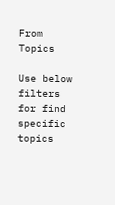From Topics

Use below filters for find specific topics